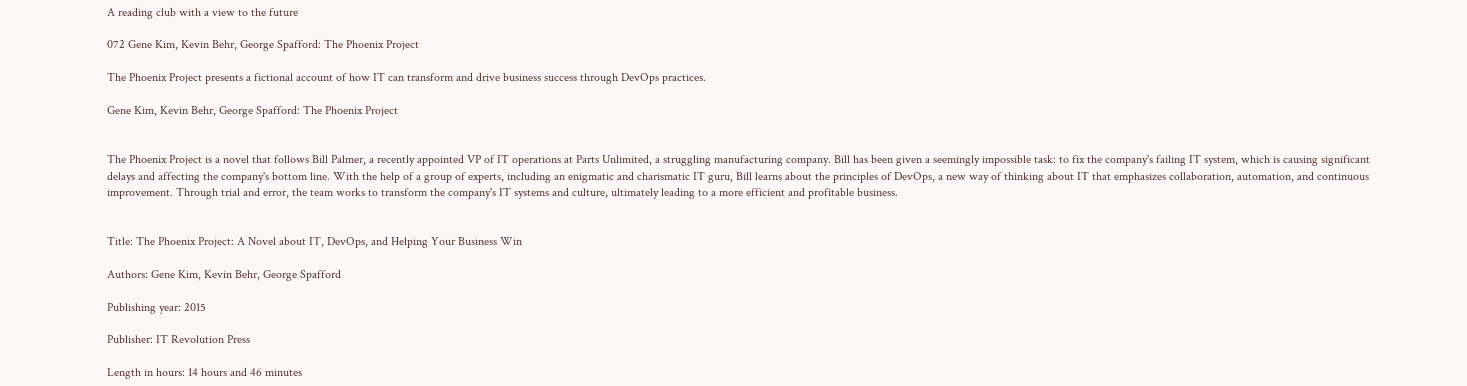A reading club with a view to the future

072 Gene Kim, Kevin Behr, George Spafford: The Phoenix Project

The Phoenix Project presents a fictional account of how IT can transform and drive business success through DevOps practices.

Gene Kim, Kevin Behr, George Spafford: The Phoenix Project


The Phoenix Project is a novel that follows Bill Palmer, a recently appointed VP of IT operations at Parts Unlimited, a struggling manufacturing company. Bill has been given a seemingly impossible task: to fix the company's failing IT system, which is causing significant delays and affecting the company's bottom line. With the help of a group of experts, including an enigmatic and charismatic IT guru, Bill learns about the principles of DevOps, a new way of thinking about IT that emphasizes collaboration, automation, and continuous improvement. Through trial and error, the team works to transform the company's IT systems and culture, ultimately leading to a more efficient and profitable business.


Title: The Phoenix Project: A Novel about IT, DevOps, and Helping Your Business Win

Authors: Gene Kim, Kevin Behr, George Spafford

Publishing year: 2015

Publisher: IT Revolution Press

Length in hours: 14 hours and 46 minutes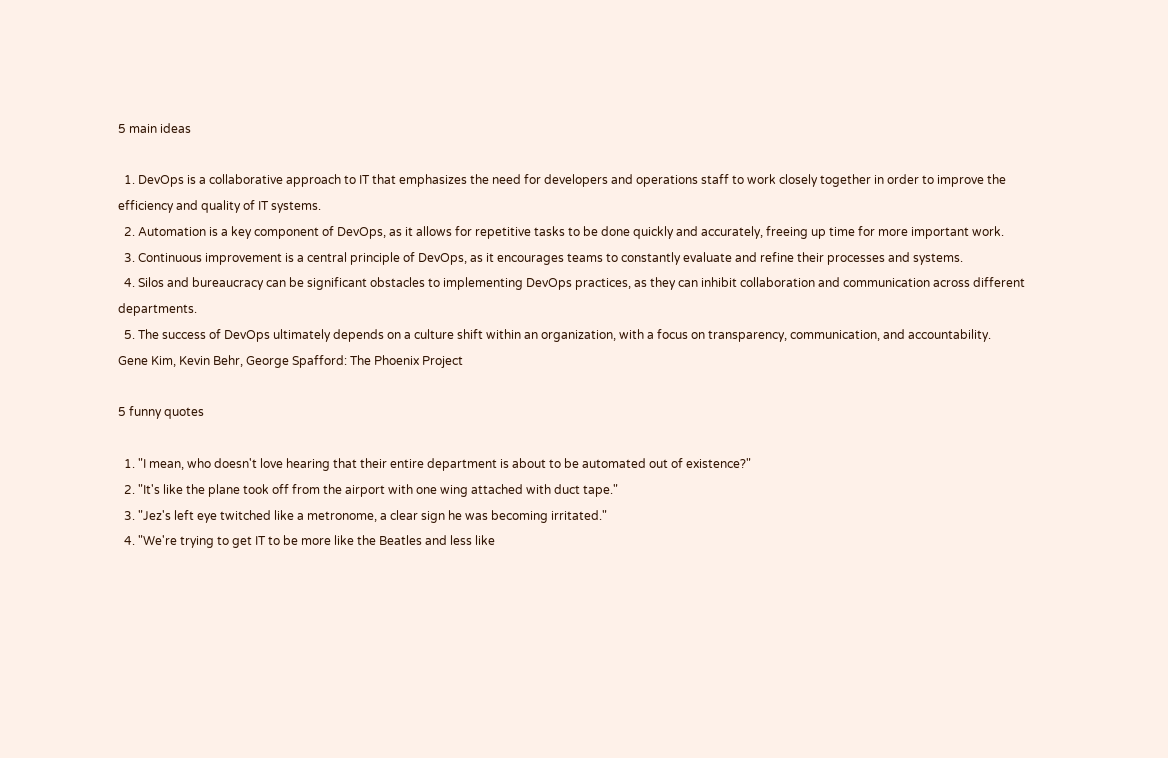5 main ideas

  1. DevOps is a collaborative approach to IT that emphasizes the need for developers and operations staff to work closely together in order to improve the efficiency and quality of IT systems.
  2. Automation is a key component of DevOps, as it allows for repetitive tasks to be done quickly and accurately, freeing up time for more important work.
  3. Continuous improvement is a central principle of DevOps, as it encourages teams to constantly evaluate and refine their processes and systems.
  4. Silos and bureaucracy can be significant obstacles to implementing DevOps practices, as they can inhibit collaboration and communication across different departments.
  5. The success of DevOps ultimately depends on a culture shift within an organization, with a focus on transparency, communication, and accountability.
Gene Kim, Kevin Behr, George Spafford: The Phoenix Project

5 funny quotes

  1. "I mean, who doesn't love hearing that their entire department is about to be automated out of existence?"
  2. "It's like the plane took off from the airport with one wing attached with duct tape."
  3. "Jez's left eye twitched like a metronome, a clear sign he was becoming irritated."
  4. "We're trying to get IT to be more like the Beatles and less like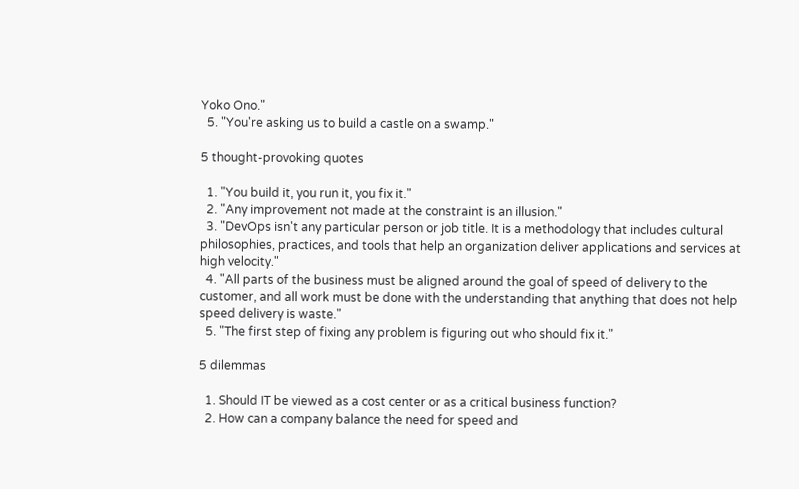Yoko Ono."
  5. "You're asking us to build a castle on a swamp."

5 thought-provoking quotes

  1. "You build it, you run it, you fix it."
  2. "Any improvement not made at the constraint is an illusion."
  3. "DevOps isn't any particular person or job title. It is a methodology that includes cultural philosophies, practices, and tools that help an organization deliver applications and services at high velocity."
  4. "All parts of the business must be aligned around the goal of speed of delivery to the customer, and all work must be done with the understanding that anything that does not help speed delivery is waste."
  5. "The first step of fixing any problem is figuring out who should fix it."

5 dilemmas

  1. Should IT be viewed as a cost center or as a critical business function?
  2. How can a company balance the need for speed and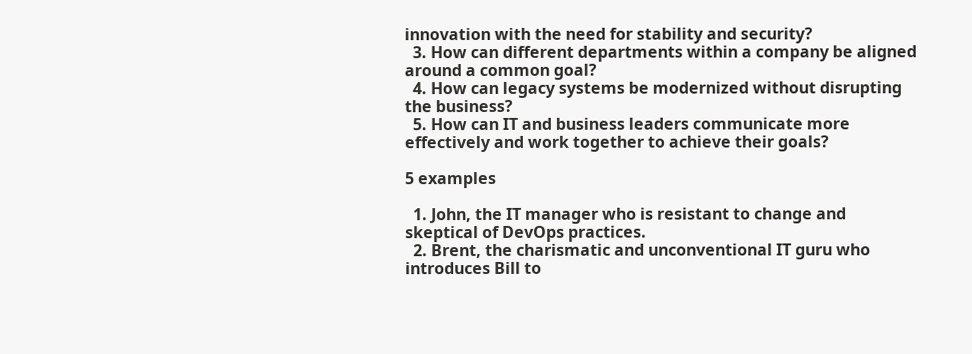innovation with the need for stability and security?
  3. How can different departments within a company be aligned around a common goal?
  4. How can legacy systems be modernized without disrupting the business?
  5. How can IT and business leaders communicate more effectively and work together to achieve their goals?

5 examples

  1. John, the IT manager who is resistant to change and skeptical of DevOps practices.
  2. Brent, the charismatic and unconventional IT guru who introduces Bill to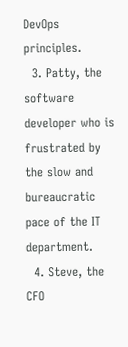DevOps principles.
  3. Patty, the software developer who is frustrated by the slow and bureaucratic pace of the IT department.
  4. Steve, the CFO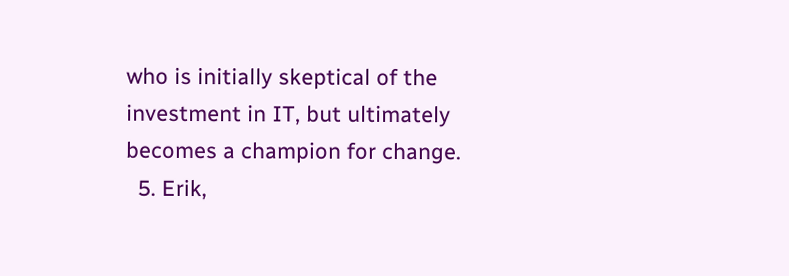who is initially skeptical of the investment in IT, but ultimately becomes a champion for change.
  5. Erik,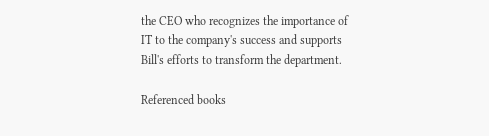the CEO who recognizes the importance of IT to the company's success and supports Bill's efforts to transform the department.

Referenced books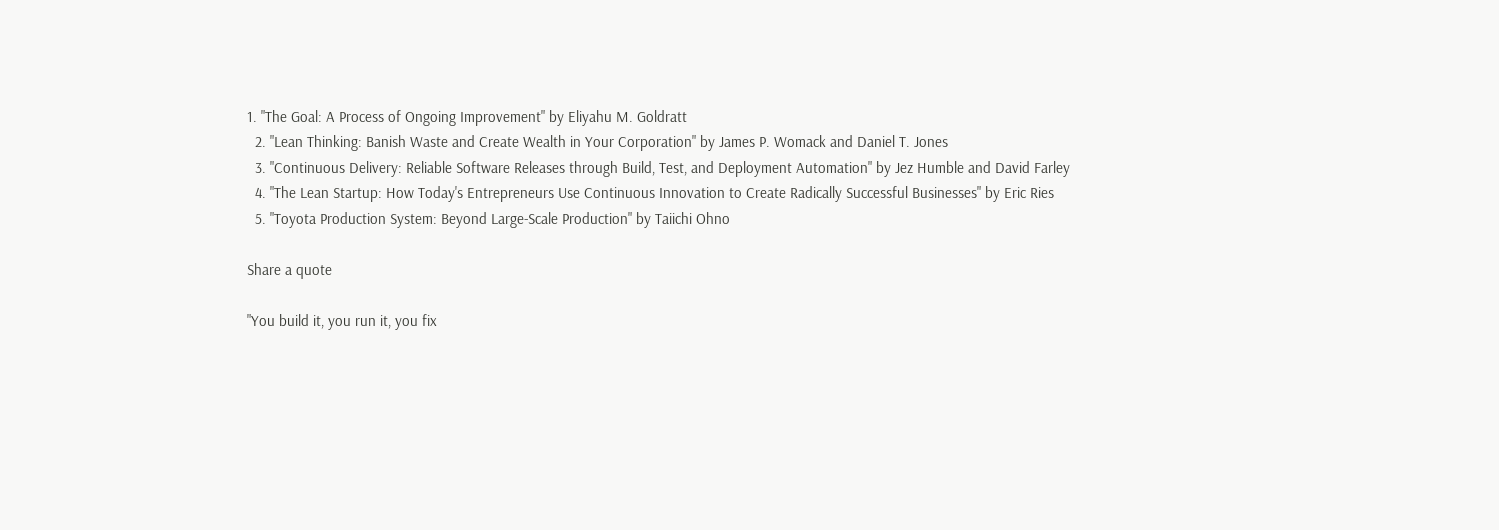1. "The Goal: A Process of Ongoing Improvement" by Eliyahu M. Goldratt
  2. "Lean Thinking: Banish Waste and Create Wealth in Your Corporation" by James P. Womack and Daniel T. Jones
  3. "Continuous Delivery: Reliable Software Releases through Build, Test, and Deployment Automation" by Jez Humble and David Farley
  4. "The Lean Startup: How Today's Entrepreneurs Use Continuous Innovation to Create Radically Successful Businesses" by Eric Ries
  5. "Toyota Production System: Beyond Large-Scale Production" by Taiichi Ohno

Share a quote

"You build it, you run it, you fix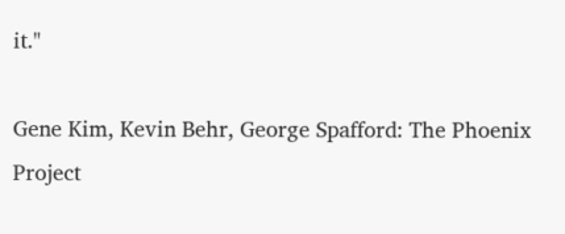it."

Gene Kim, Kevin Behr, George Spafford: The Phoenix Project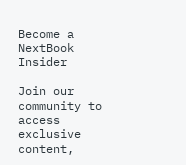Become a NextBook Insider

Join our community to access exclusive content,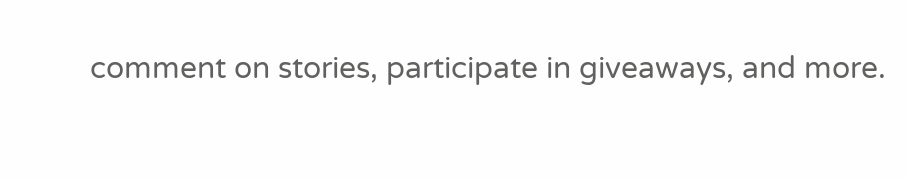comment on stories, participate in giveaways, and more.